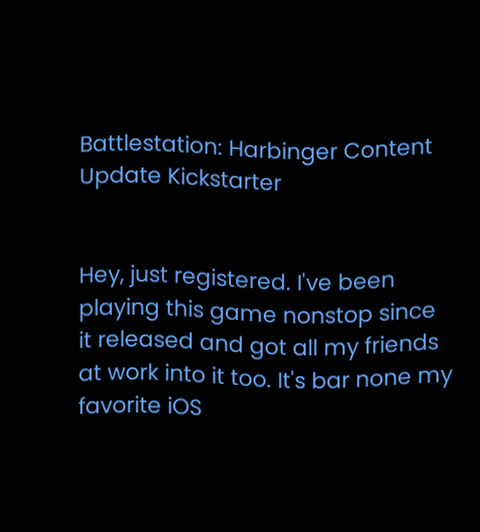Battlestation: Harbinger Content Update Kickstarter


Hey, just registered. I've been playing this game nonstop since it released and got all my friends at work into it too. It's bar none my favorite iOS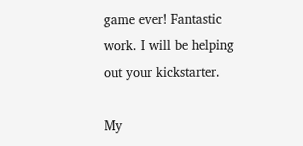game ever! Fantastic work. I will be helping out your kickstarter.

My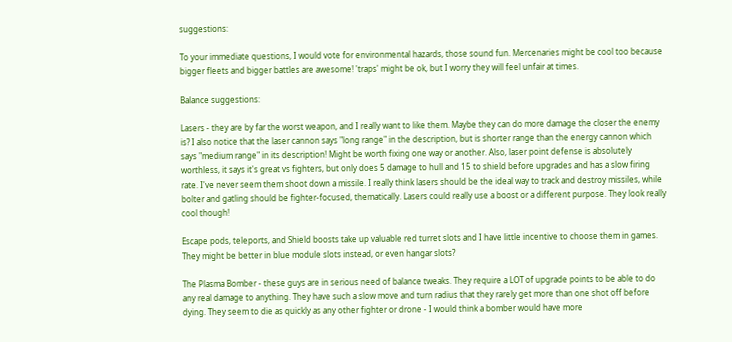suggestions:

To your immediate questions, I would vote for environmental hazards, those sound fun. Mercenaries might be cool too because bigger fleets and bigger battles are awesome! 'traps' might be ok, but I worry they will feel unfair at times.

Balance suggestions:

Lasers - they are by far the worst weapon, and I really want to like them. Maybe they can do more damage the closer the enemy is? I also notice that the laser cannon says "long range" in the description, but is shorter range than the energy cannon which says "medium range" in its description! Might be worth fixing one way or another. Also, laser point defense is absolutely worthless, it says it's great vs fighters, but only does 5 damage to hull and 15 to shield before upgrades and has a slow firing rate. I've never seem them shoot down a missile. I really think lasers should be the ideal way to track and destroy missiles, while bolter and gatling should be fighter-focused, thematically. Lasers could really use a boost or a different purpose. They look really cool though!

Escape pods, teleports, and Shield boosts take up valuable red turret slots and I have little incentive to choose them in games. They might be better in blue module slots instead, or even hangar slots?

The Plasma Bomber - these guys are in serious need of balance tweaks. They require a LOT of upgrade points to be able to do any real damage to anything. They have such a slow move and turn radius that they rarely get more than one shot off before dying. They seem to die as quickly as any other fighter or drone - I would think a bomber would have more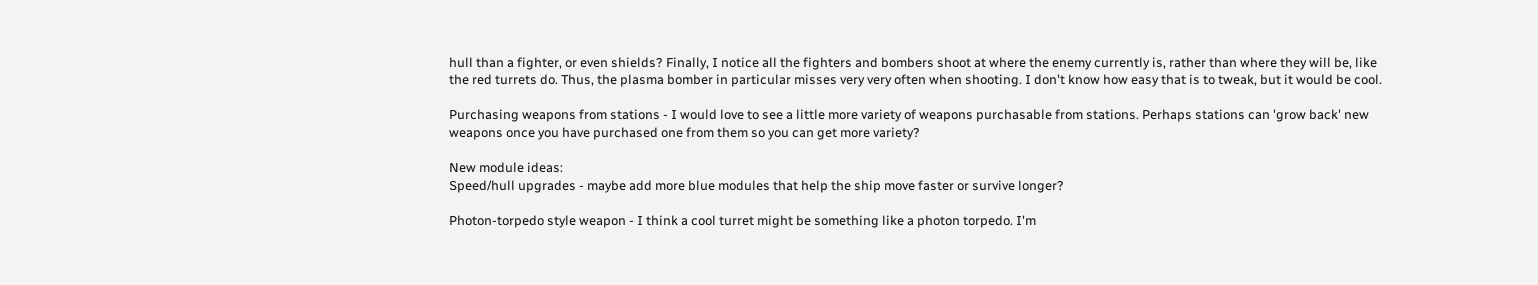hull than a fighter, or even shields? Finally, I notice all the fighters and bombers shoot at where the enemy currently is, rather than where they will be, like the red turrets do. Thus, the plasma bomber in particular misses very very often when shooting. I don't know how easy that is to tweak, but it would be cool.

Purchasing weapons from stations - I would love to see a little more variety of weapons purchasable from stations. Perhaps stations can 'grow back' new weapons once you have purchased one from them so you can get more variety?

New module ideas:
Speed/hull upgrades - maybe add more blue modules that help the ship move faster or survive longer?

Photon-torpedo style weapon - I think a cool turret might be something like a photon torpedo. I'm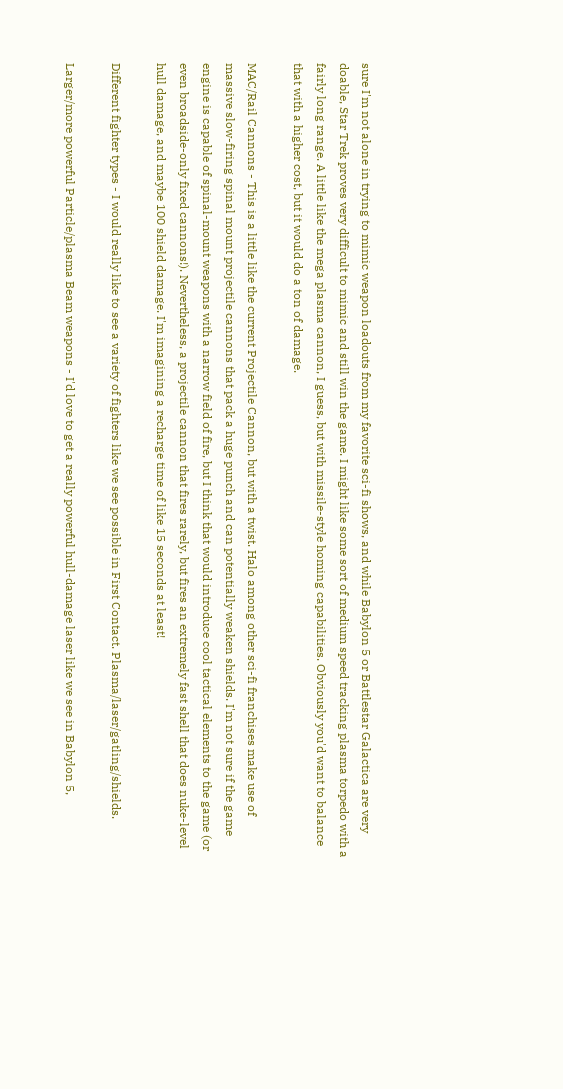sure I'm not alone in trying to mimic weapon loadouts from my favorite sci-fi shows, and while Babylon 5 or Battlestar Galactica are very doable, Star Trek proves very difficult to mimic and still win the game. I might like some sort of medium speed tracking plasma torpedo with a fairly long range. A little like the mega plasma cannon, I guess, but with missile-style homing capabilities. Obviously you'd want to balance that with a higher cost, but it would do a ton of damage.

MAC/Rail Cannons - This is a little like the current Projectile Cannon, but with a twist. Halo among other sci-fi franchises make use of massive slow-firing spinal mount projectile cannons that pack a huge punch and can potentially weaken shields. I'm not sure if the game engine is capable of spinal-mount weapons with a narrow field of fire, but I think that would introduce cool tactical elements to the game (or even broadside-only fixed cannons!). Nevertheless, a projectile cannon that fires rarely, but fires an extremely fast shell that does nuke-level hull damage, and maybe 100 shield damage. I'm imagining a recharge time of like 15 seconds at least!

Different fighter types - I would really like to see a variety of fighters like we see possible in First Contact. Plasma/laser/gatling/shields.

Larger/more powerful Particle/plasma Beam weapons - I'd love to get a really powerful hull-damage laser like we see in Babylon 5,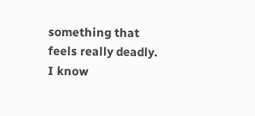something that feels really deadly. I know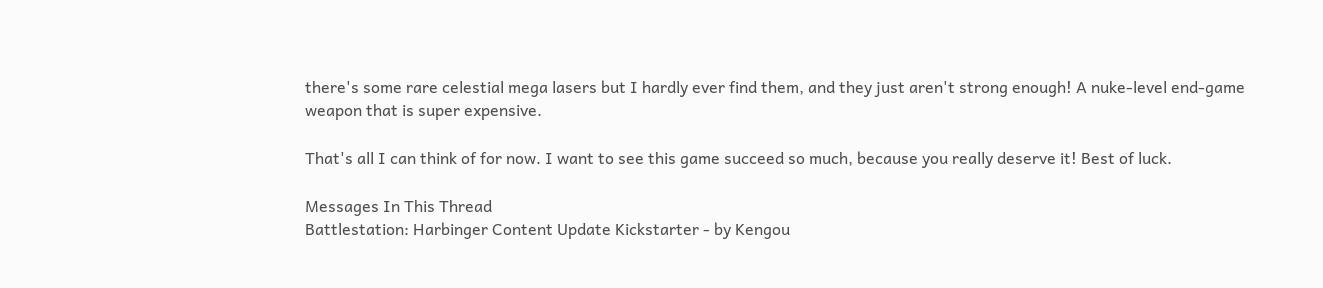there's some rare celestial mega lasers but I hardly ever find them, and they just aren't strong enough! A nuke-level end-game weapon that is super expensive.

That's all I can think of for now. I want to see this game succeed so much, because you really deserve it! Best of luck.

Messages In This Thread
Battlestation: Harbinger Content Update Kickstarter - by Kengou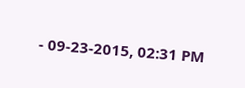- 09-23-2015, 02:31 PM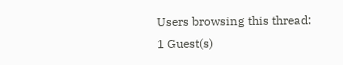Users browsing this thread:
1 Guest(s)